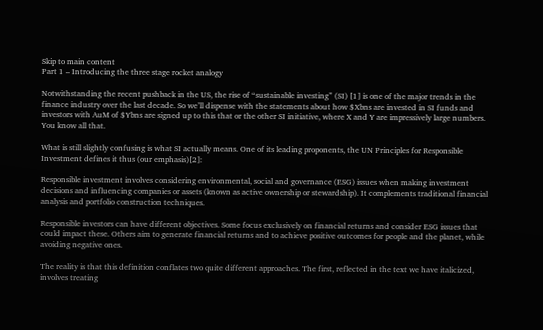Skip to main content
Part 1 – Introducing the three stage rocket analogy

Notwithstanding the recent pushback in the US, the rise of “sustainable investing” (SI) [1] is one of the major trends in the finance industry over the last decade. So we’ll dispense with the statements about how $Xbns are invested in SI funds and investors with AuM of $Ybns are signed up to this that or the other SI initiative, where X and Y are impressively large numbers. You know all that.

What is still slightly confusing is what SI actually means. One of its leading proponents, the UN Principles for Responsible Investment defines it thus (our emphasis)[2]:

Responsible investment involves considering environmental, social and governance (ESG) issues when making investment decisions and influencing companies or assets (known as active ownership or stewardship). It complements traditional financial analysis and portfolio construction techniques.

Responsible investors can have different objectives. Some focus exclusively on financial returns and consider ESG issues that could impact these. Others aim to generate financial returns and to achieve positive outcomes for people and the planet, while avoiding negative ones.

The reality is that this definition conflates two quite different approaches. The first, reflected in the text we have italicized, involves treating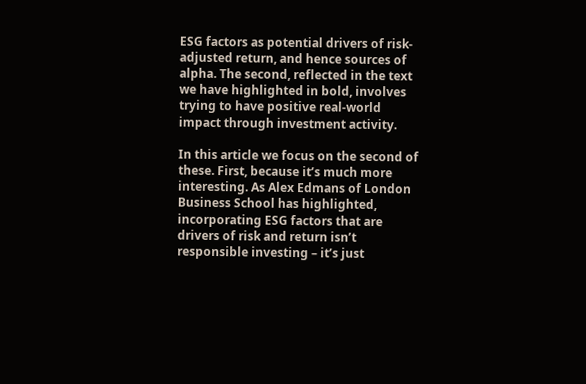ESG factors as potential drivers of risk-adjusted return, and hence sources of alpha. The second, reflected in the text we have highlighted in bold, involves trying to have positive real-world impact through investment activity.

In this article we focus on the second of these. First, because it’s much more interesting. As Alex Edmans of London Business School has highlighted, incorporating ESG factors that are drivers of risk and return isn’t responsible investing – it’s just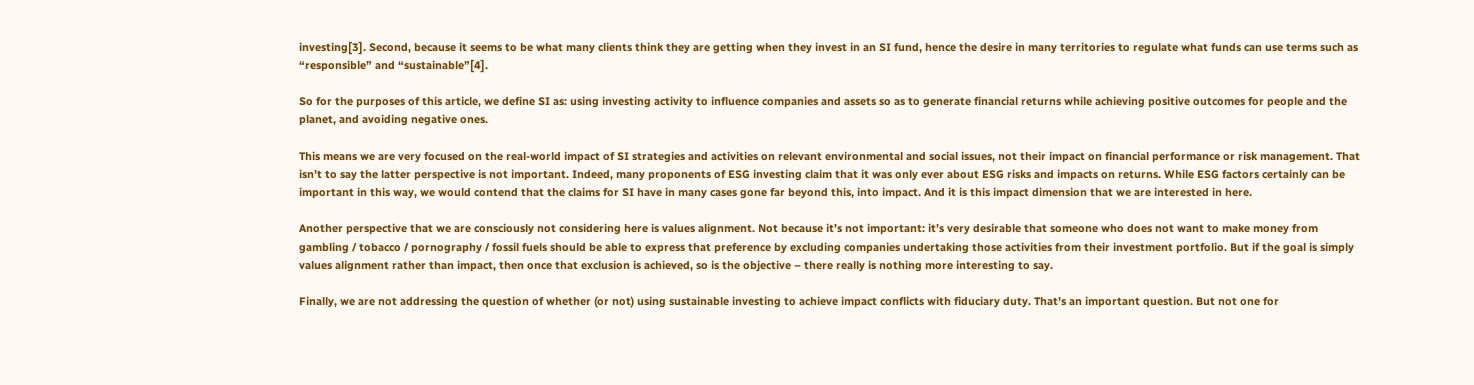investing[3]. Second, because it seems to be what many clients think they are getting when they invest in an SI fund, hence the desire in many territories to regulate what funds can use terms such as “responsible” and “sustainable”[4].

So for the purposes of this article, we define SI as: using investing activity to influence companies and assets so as to generate financial returns while achieving positive outcomes for people and the planet, and avoiding negative ones.

This means we are very focused on the real-world impact of SI strategies and activities on relevant environmental and social issues, not their impact on financial performance or risk management. That isn’t to say the latter perspective is not important. Indeed, many proponents of ESG investing claim that it was only ever about ESG risks and impacts on returns. While ESG factors certainly can be important in this way, we would contend that the claims for SI have in many cases gone far beyond this, into impact. And it is this impact dimension that we are interested in here.

Another perspective that we are consciously not considering here is values alignment. Not because it’s not important: it’s very desirable that someone who does not want to make money from gambling / tobacco / pornography / fossil fuels should be able to express that preference by excluding companies undertaking those activities from their investment portfolio. But if the goal is simply values alignment rather than impact, then once that exclusion is achieved, so is the objective – there really is nothing more interesting to say.

Finally, we are not addressing the question of whether (or not) using sustainable investing to achieve impact conflicts with fiduciary duty. That’s an important question. But not one for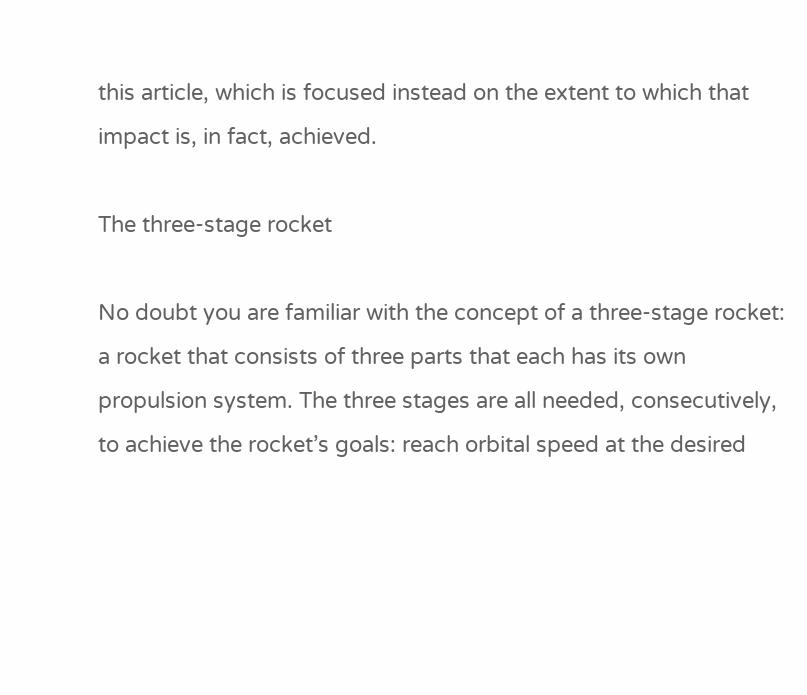this article, which is focused instead on the extent to which that impact is, in fact, achieved.

The three-stage rocket

No doubt you are familiar with the concept of a three-stage rocket: a rocket that consists of three parts that each has its own propulsion system. The three stages are all needed, consecutively, to achieve the rocket’s goals: reach orbital speed at the desired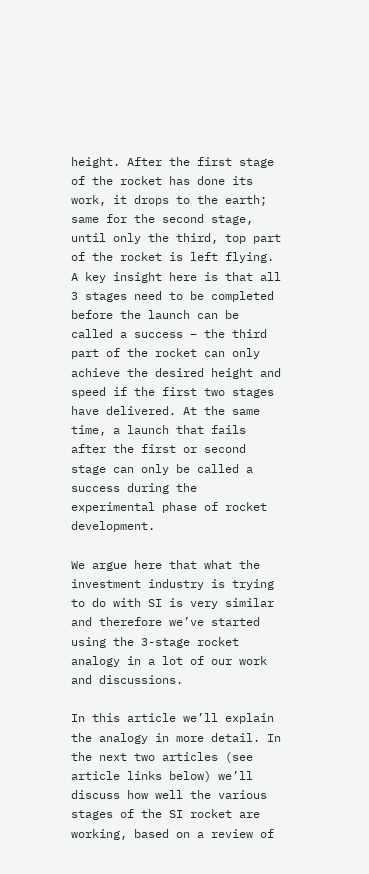height. After the first stage of the rocket has done its work, it drops to the earth; same for the second stage, until only the third, top part of the rocket is left flying. A key insight here is that all 3 stages need to be completed before the launch can be called a success – the third part of the rocket can only achieve the desired height and speed if the first two stages have delivered. At the same time, a launch that fails after the first or second stage can only be called a success during the experimental phase of rocket development.

We argue here that what the investment industry is trying to do with SI is very similar and therefore we’ve started using the 3-stage rocket analogy in a lot of our work and discussions.

In this article we’ll explain the analogy in more detail. In the next two articles (see article links below) we’ll discuss how well the various stages of the SI rocket are working, based on a review of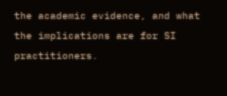the academic evidence, and what the implications are for SI practitioners.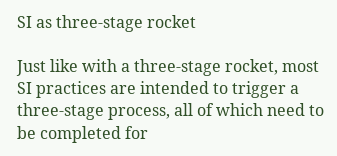SI as three-stage rocket

Just like with a three-stage rocket, most SI practices are intended to trigger a three-stage process, all of which need to be completed for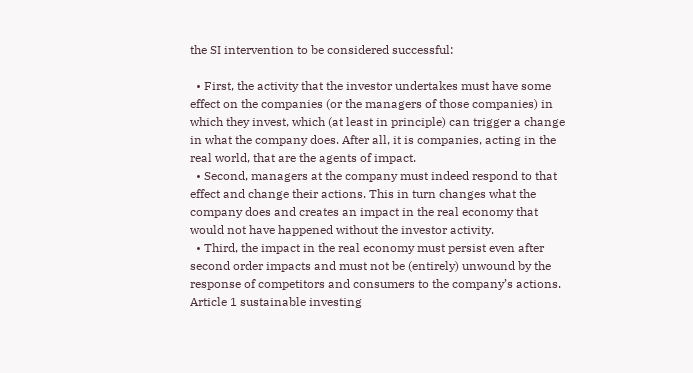the SI intervention to be considered successful:

  • First, the activity that the investor undertakes must have some effect on the companies (or the managers of those companies) in which they invest, which (at least in principle) can trigger a change in what the company does. After all, it is companies, acting in the real world, that are the agents of impact.
  • Second, managers at the company must indeed respond to that effect and change their actions. This in turn changes what the company does and creates an impact in the real economy that would not have happened without the investor activity.
  • Third, the impact in the real economy must persist even after second order impacts and must not be (entirely) unwound by the response of competitors and consumers to the company’s actions.
Article 1 sustainable investing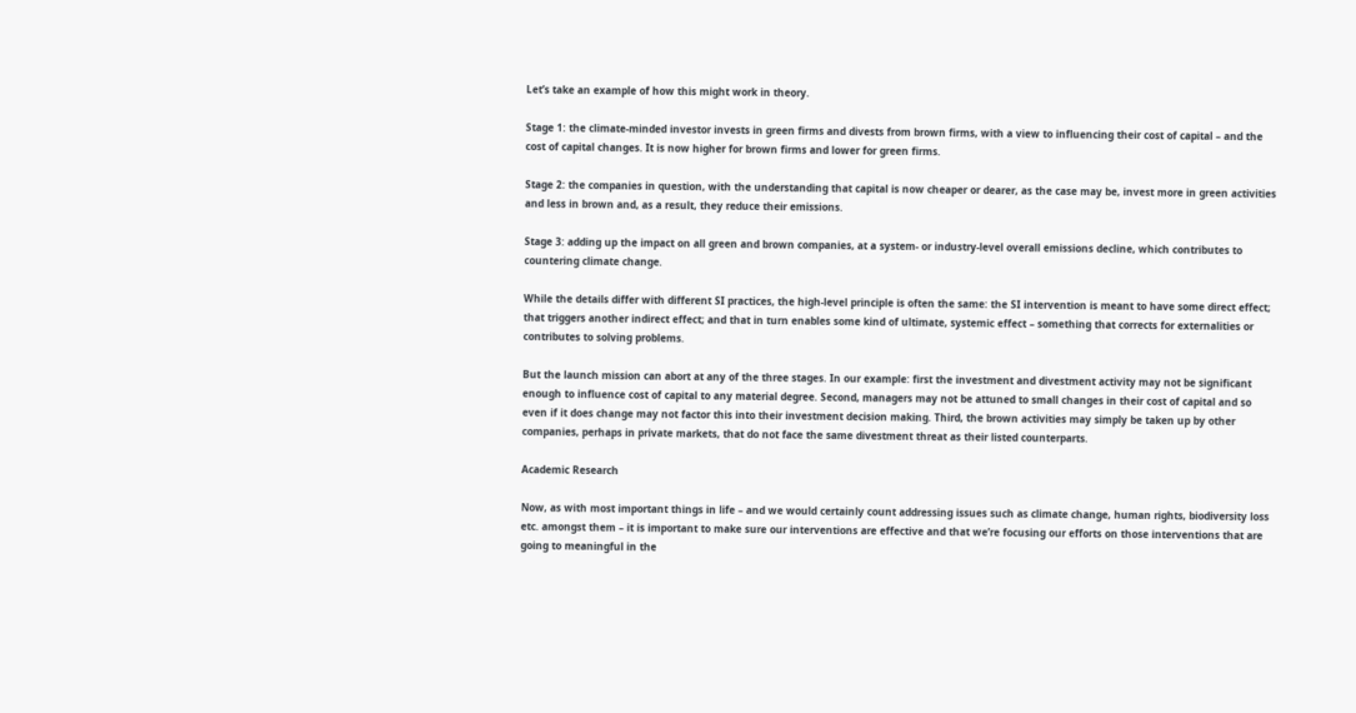Let’s take an example of how this might work in theory.

Stage 1: the climate-minded investor invests in green firms and divests from brown firms, with a view to influencing their cost of capital – and the cost of capital changes. It is now higher for brown firms and lower for green firms.

Stage 2: the companies in question, with the understanding that capital is now cheaper or dearer, as the case may be, invest more in green activities and less in brown and, as a result, they reduce their emissions.

Stage 3: adding up the impact on all green and brown companies, at a system- or industry-level overall emissions decline, which contributes to countering climate change.

While the details differ with different SI practices, the high-level principle is often the same: the SI intervention is meant to have some direct effect; that triggers another indirect effect; and that in turn enables some kind of ultimate, systemic effect – something that corrects for externalities or contributes to solving problems.

But the launch mission can abort at any of the three stages. In our example: first the investment and divestment activity may not be significant enough to influence cost of capital to any material degree. Second, managers may not be attuned to small changes in their cost of capital and so even if it does change may not factor this into their investment decision making. Third, the brown activities may simply be taken up by other companies, perhaps in private markets, that do not face the same divestment threat as their listed counterparts.

Academic Research

Now, as with most important things in life – and we would certainly count addressing issues such as climate change, human rights, biodiversity loss etc. amongst them – it is important to make sure our interventions are effective and that we’re focusing our efforts on those interventions that are going to meaningful in the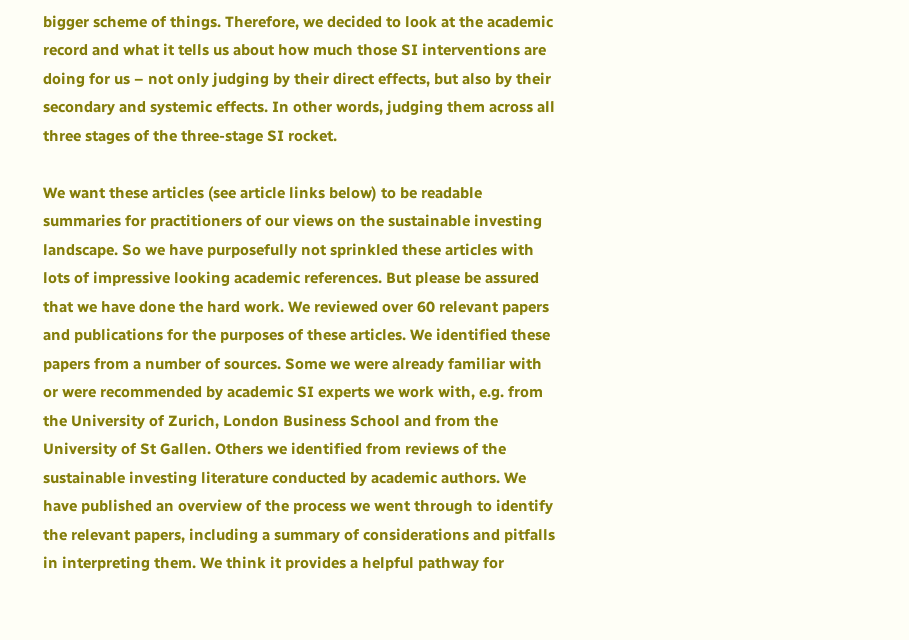bigger scheme of things. Therefore, we decided to look at the academic record and what it tells us about how much those SI interventions are doing for us – not only judging by their direct effects, but also by their secondary and systemic effects. In other words, judging them across all three stages of the three-stage SI rocket.

We want these articles (see article links below) to be readable summaries for practitioners of our views on the sustainable investing landscape. So we have purposefully not sprinkled these articles with lots of impressive looking academic references. But please be assured that we have done the hard work. We reviewed over 60 relevant papers and publications for the purposes of these articles. We identified these papers from a number of sources. Some we were already familiar with or were recommended by academic SI experts we work with, e.g. from the University of Zurich, London Business School and from the University of St Gallen. Others we identified from reviews of the sustainable investing literature conducted by academic authors. We have published an overview of the process we went through to identify the relevant papers, including a summary of considerations and pitfalls in interpreting them. We think it provides a helpful pathway for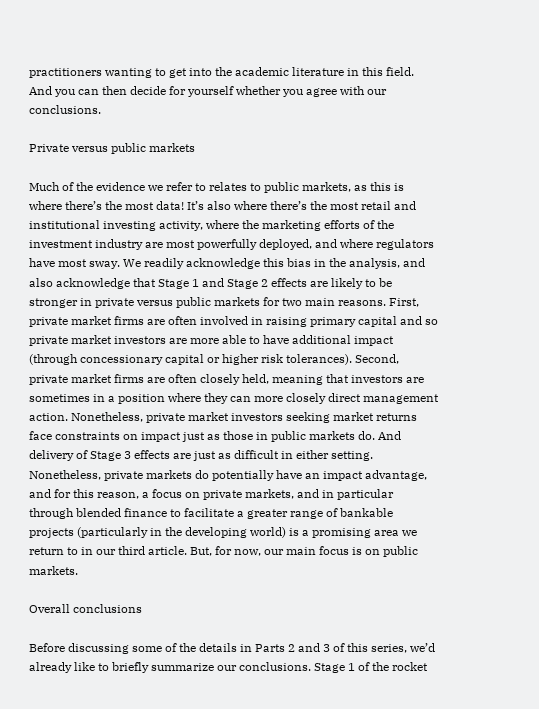practitioners wanting to get into the academic literature in this field. And you can then decide for yourself whether you agree with our conclusions.

Private versus public markets

Much of the evidence we refer to relates to public markets, as this is where there’s the most data! It’s also where there’s the most retail and institutional investing activity, where the marketing efforts of the investment industry are most powerfully deployed, and where regulators have most sway. We readily acknowledge this bias in the analysis, and also acknowledge that Stage 1 and Stage 2 effects are likely to be stronger in private versus public markets for two main reasons. First, private market firms are often involved in raising primary capital and so private market investors are more able to have additional impact (through concessionary capital or higher risk tolerances). Second, private market firms are often closely held, meaning that investors are sometimes in a position where they can more closely direct management action. Nonetheless, private market investors seeking market returns face constraints on impact just as those in public markets do. And delivery of Stage 3 effects are just as difficult in either setting. Nonetheless, private markets do potentially have an impact advantage, and for this reason, a focus on private markets, and in particular through blended finance to facilitate a greater range of bankable projects (particularly in the developing world) is a promising area we return to in our third article. But, for now, our main focus is on public markets.

Overall conclusions

Before discussing some of the details in Parts 2 and 3 of this series, we’d already like to briefly summarize our conclusions. Stage 1 of the rocket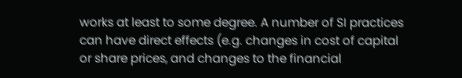works at least to some degree. A number of SI practices can have direct effects (e.g. changes in cost of capital or share prices, and changes to the financial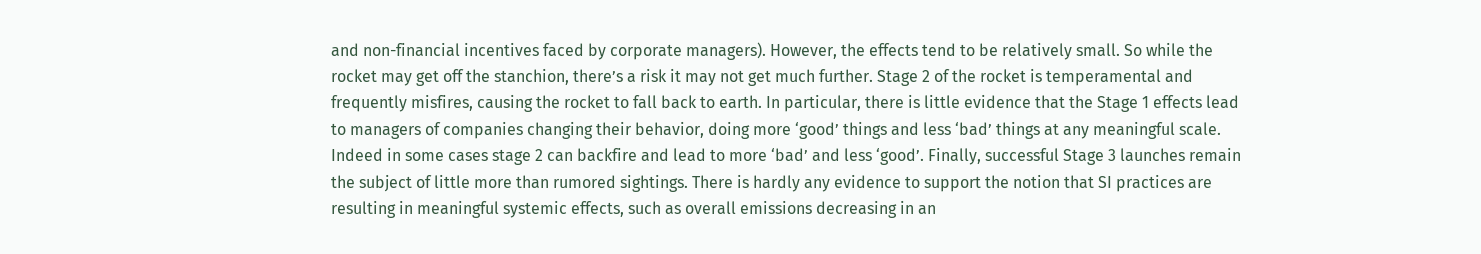and non-financial incentives faced by corporate managers). However, the effects tend to be relatively small. So while the rocket may get off the stanchion, there’s a risk it may not get much further. Stage 2 of the rocket is temperamental and frequently misfires, causing the rocket to fall back to earth. In particular, there is little evidence that the Stage 1 effects lead to managers of companies changing their behavior, doing more ‘good’ things and less ‘bad’ things at any meaningful scale. Indeed in some cases stage 2 can backfire and lead to more ‘bad’ and less ‘good’. Finally, successful Stage 3 launches remain the subject of little more than rumored sightings. There is hardly any evidence to support the notion that SI practices are resulting in meaningful systemic effects, such as overall emissions decreasing in an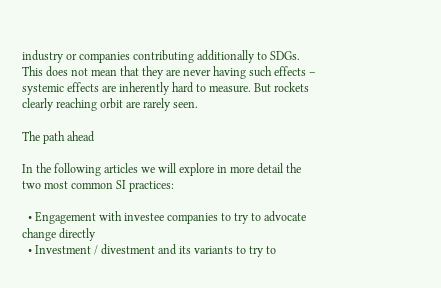industry or companies contributing additionally to SDGs. This does not mean that they are never having such effects – systemic effects are inherently hard to measure. But rockets clearly reaching orbit are rarely seen.

The path ahead

In the following articles we will explore in more detail the two most common SI practices:

  • Engagement with investee companies to try to advocate change directly
  • Investment / divestment and its variants to try to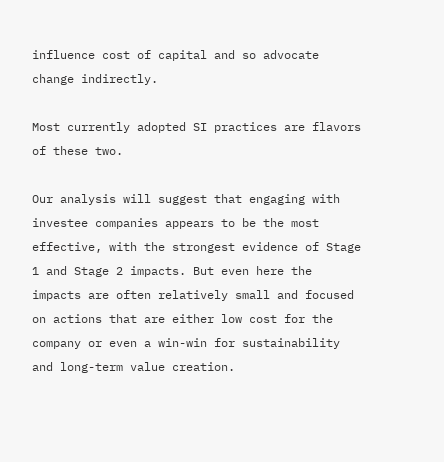influence cost of capital and so advocate change indirectly.

Most currently adopted SI practices are flavors of these two.

Our analysis will suggest that engaging with investee companies appears to be the most effective, with the strongest evidence of Stage 1 and Stage 2 impacts. But even here the impacts are often relatively small and focused on actions that are either low cost for the company or even a win-win for sustainability and long-term value creation.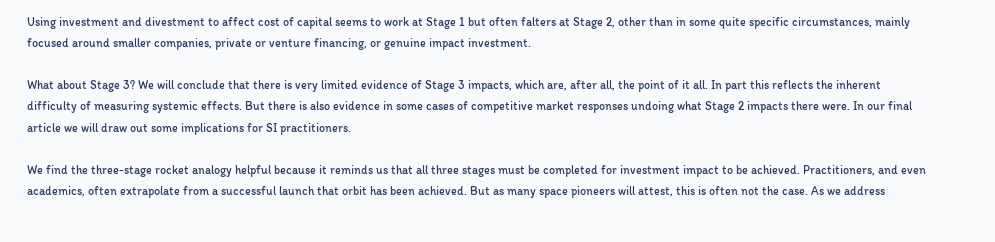Using investment and divestment to affect cost of capital seems to work at Stage 1 but often falters at Stage 2, other than in some quite specific circumstances, mainly focused around smaller companies, private or venture financing, or genuine impact investment.

What about Stage 3? We will conclude that there is very limited evidence of Stage 3 impacts, which are, after all, the point of it all. In part this reflects the inherent difficulty of measuring systemic effects. But there is also evidence in some cases of competitive market responses undoing what Stage 2 impacts there were. In our final article we will draw out some implications for SI practitioners.

We find the three-stage rocket analogy helpful because it reminds us that all three stages must be completed for investment impact to be achieved. Practitioners, and even academics, often extrapolate from a successful launch that orbit has been achieved. But as many space pioneers will attest, this is often not the case. As we address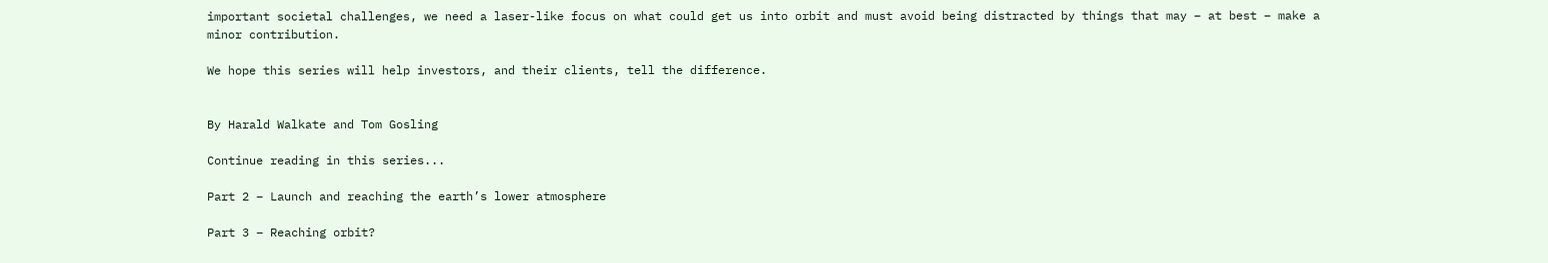important societal challenges, we need a laser-like focus on what could get us into orbit and must avoid being distracted by things that may – at best – make a minor contribution.

We hope this series will help investors, and their clients, tell the difference.


By Harald Walkate and Tom Gosling

Continue reading in this series...

Part 2 – Launch and reaching the earth’s lower atmosphere

Part 3 – Reaching orbit?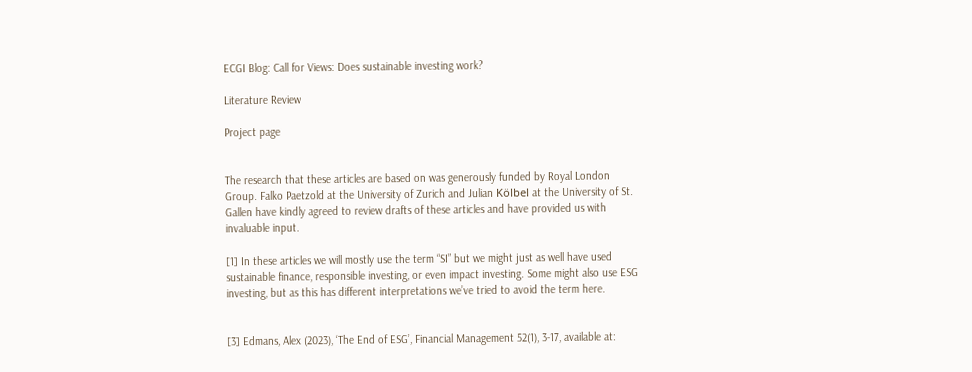ECGI Blog: Call for Views: Does sustainable investing work?

Literature Review

Project page


The research that these articles are based on was generously funded by Royal London Group. Falko Paetzold at the University of Zurich and Julian Kölbel at the University of St. Gallen have kindly agreed to review drafts of these articles and have provided us with invaluable input.

[1] In these articles we will mostly use the term “SI” but we might just as well have used sustainable finance, responsible investing, or even impact investing. Some might also use ESG investing, but as this has different interpretations we’ve tried to avoid the term here.


[3] Edmans, Alex (2023), ‘The End of ESG’, Financial Management 52(1), 3-17, available at: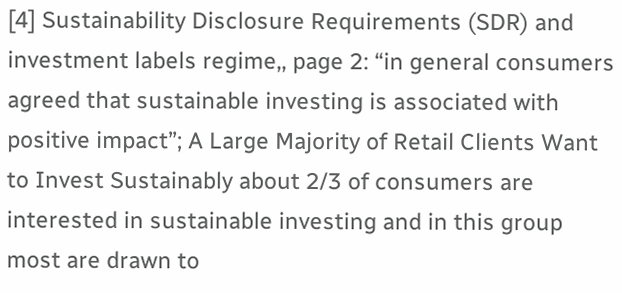[4] Sustainability Disclosure Requirements (SDR) and investment labels regime,, page 2: “in general consumers agreed that sustainable investing is associated with positive impact”; A Large Majority of Retail Clients Want to Invest Sustainably about 2/3 of consumers are interested in sustainable investing and in this group most are drawn to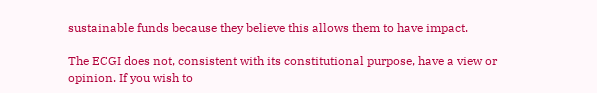sustainable funds because they believe this allows them to have impact.

The ECGI does not, consistent with its constitutional purpose, have a view or opinion. If you wish to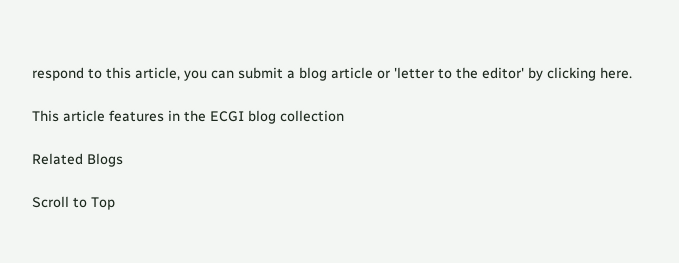respond to this article, you can submit a blog article or 'letter to the editor' by clicking here.

This article features in the ECGI blog collection

Related Blogs

Scroll to Top